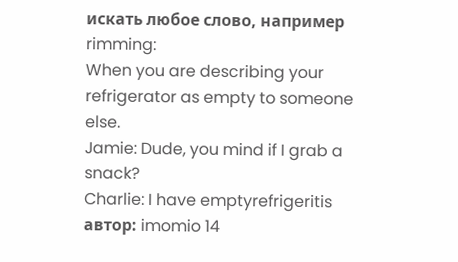искать любое слово, например rimming:
When you are describing your refrigerator as empty to someone else.
Jamie: Dude, you mind if I grab a snack?
Charlie: I have emptyrefrigeritis
автор: imomio 14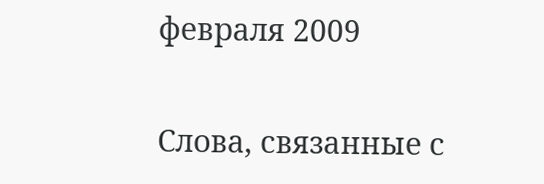февраля 2009

Слова, связанные с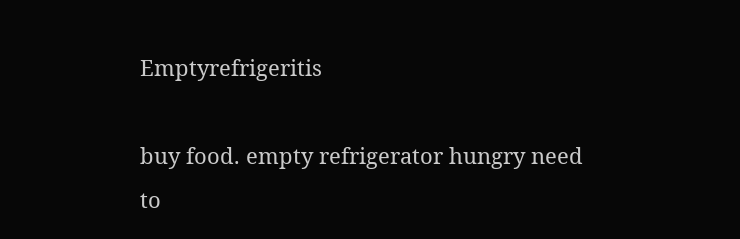Emptyrefrigeritis

buy food. empty refrigerator hungry need to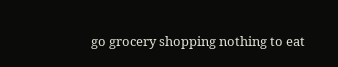go grocery shopping nothing to eat